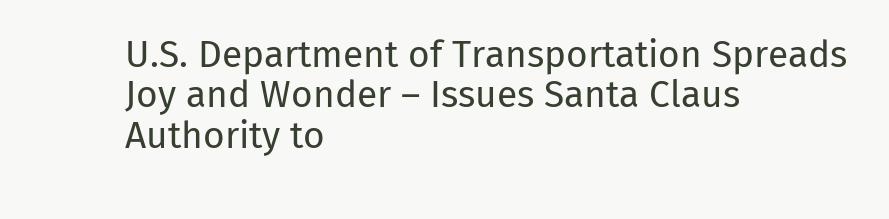U.S. Department of Transportation Spreads Joy and Wonder – Issues Santa Claus Authority to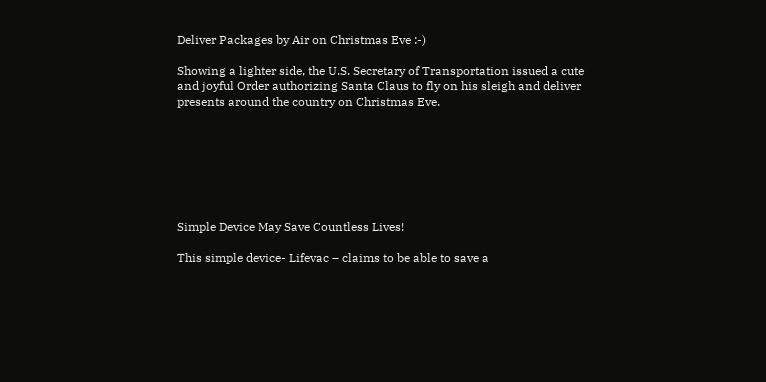Deliver Packages by Air on Christmas Eve :-)

Showing a lighter side, the U.S. Secretary of Transportation issued a cute and joyful Order authorizing Santa Claus to fly on his sleigh and deliver presents around the country on Christmas Eve.







Simple Device May Save Countless Lives!

This simple device- Lifevac – claims to be able to save a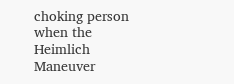choking person when the Heimlich Maneuver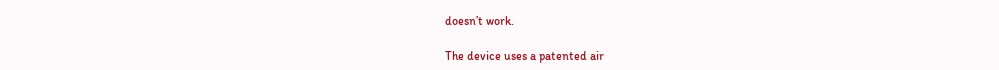doesn’t work.

The device uses a patented air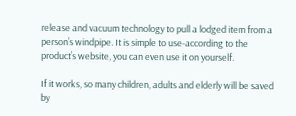release and vacuum technology to pull a lodged item from a person’s windpipe. It is simple to use-according to the product’s website, you can even use it on yourself.

If it works, so many children, adults and elderly will be saved by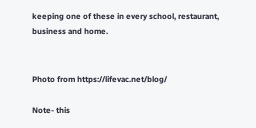keeping one of these in every school, restaurant, business and home.


Photo from https://lifevac.net/blog/

Note- this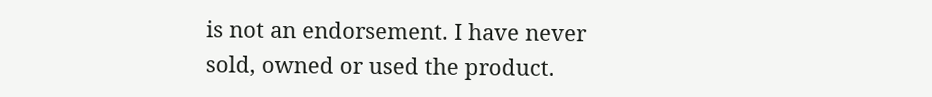is not an endorsement. I have never sold, owned or used the product.